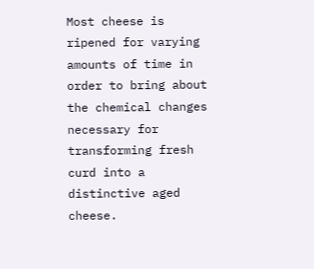Most cheese is ripened for varying amounts of time in order to bring about the chemical changes necessary for transforming fresh curd into a distinctive aged cheese.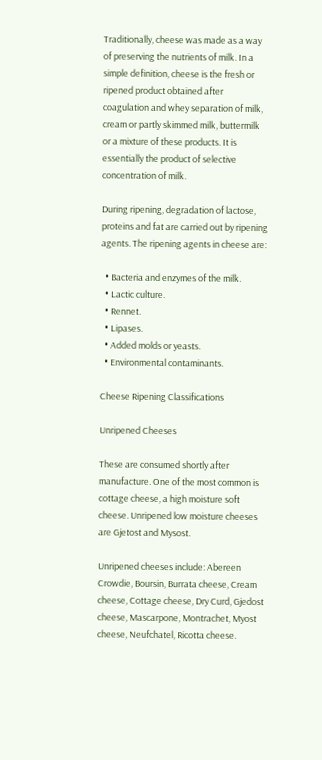Traditionally, cheese was made as a way of preserving the nutrients of milk. In a simple definition, cheese is the fresh or ripened product obtained after coagulation and whey separation of milk, cream or partly skimmed milk, buttermilk or a mixture of these products. It is essentially the product of selective concentration of milk.

During ripening, degradation of lactose, proteins and fat are carried out by ripening agents. The ripening agents in cheese are:

  • Bacteria and enzymes of the milk.
  • Lactic culture.
  • Rennet.
  • Lipases.
  • Added molds or yeasts.
  • Environmental contaminants.

Cheese Ripening Classifications

Unripened Cheeses

These are consumed shortly after manufacture. One of the most common is cottage cheese, a high moisture soft cheese. Unripened low moisture cheeses are Gjetost and Mysost.

Unripened cheeses include: Abereen Crowdie, Boursin, Burrata cheese, Cream cheese, Cottage cheese, Dry Curd, Gjedost cheese, Mascarpone, Montrachet, Myost cheese, Neufchatel, Ricotta cheese.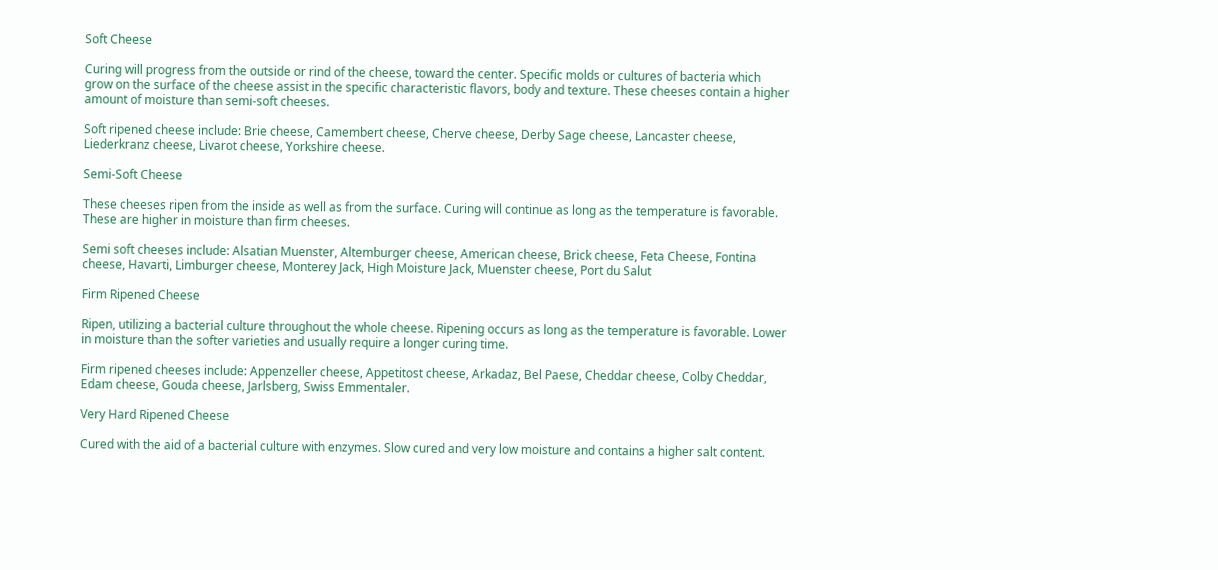Soft Cheese

Curing will progress from the outside or rind of the cheese, toward the center. Specific molds or cultures of bacteria which grow on the surface of the cheese assist in the specific characteristic flavors, body and texture. These cheeses contain a higher amount of moisture than semi-soft cheeses.

Soft ripened cheese include: Brie cheese, Camembert cheese, Cherve cheese, Derby Sage cheese, Lancaster cheese, Liederkranz cheese, Livarot cheese, Yorkshire cheese.

Semi-Soft Cheese

These cheeses ripen from the inside as well as from the surface. Curing will continue as long as the temperature is favorable. These are higher in moisture than firm cheeses.

Semi soft cheeses include: Alsatian Muenster, Altemburger cheese, American cheese, Brick cheese, Feta Cheese, Fontina cheese, Havarti, Limburger cheese, Monterey Jack, High Moisture Jack, Muenster cheese, Port du Salut

Firm Ripened Cheese

Ripen, utilizing a bacterial culture throughout the whole cheese. Ripening occurs as long as the temperature is favorable. Lower in moisture than the softer varieties and usually require a longer curing time.

Firm ripened cheeses include: Appenzeller cheese, Appetitost cheese, Arkadaz, Bel Paese, Cheddar cheese, Colby Cheddar, Edam cheese, Gouda cheese, Jarlsberg, Swiss Emmentaler.

Very Hard Ripened Cheese

Cured with the aid of a bacterial culture with enzymes. Slow cured and very low moisture and contains a higher salt content.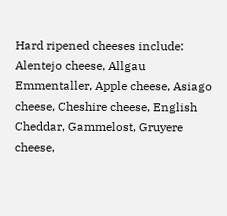Hard ripened cheeses include: Alentejo cheese, Allgau Emmentaller, Apple cheese, Asiago cheese, Cheshire cheese, English Cheddar, Gammelost, Gruyere cheese,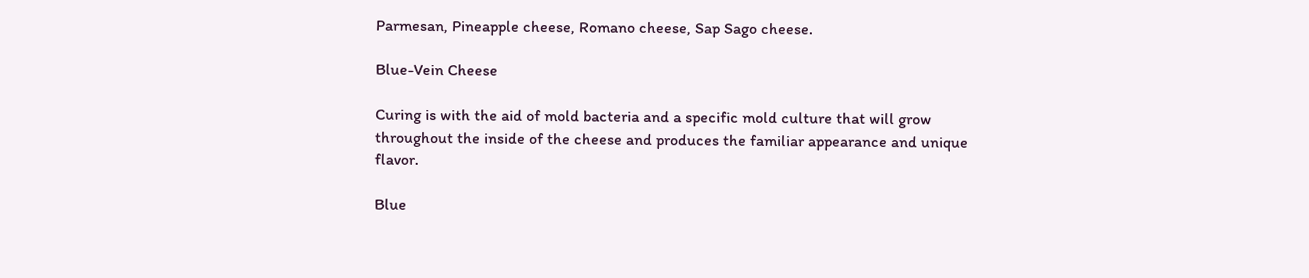Parmesan, Pineapple cheese, Romano cheese, Sap Sago cheese.

Blue-Vein Cheese

Curing is with the aid of mold bacteria and a specific mold culture that will grow throughout the inside of the cheese and produces the familiar appearance and unique flavor.

Blue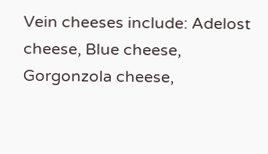Vein cheeses include: Adelost cheese, Blue cheese, Gorgonzola cheese,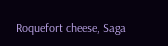Roquefort cheese, Saga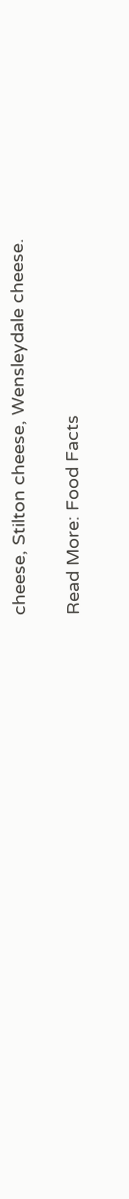cheese, Stilton cheese, Wensleydale cheese.

Read More: Food Facts